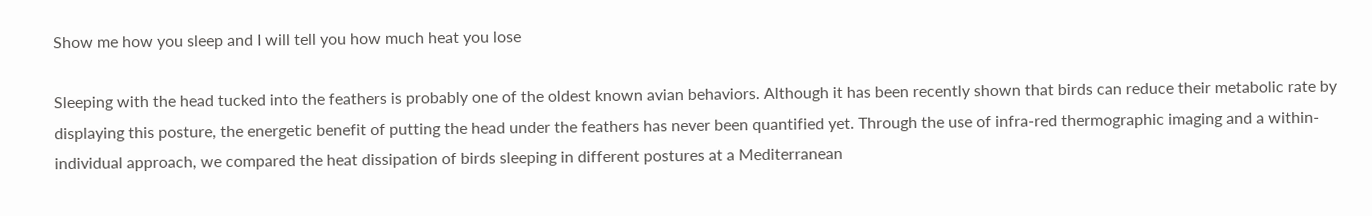Show me how you sleep and I will tell you how much heat you lose

Sleeping with the head tucked into the feathers is probably one of the oldest known avian behaviors. Although it has been recently shown that birds can reduce their metabolic rate by displaying this posture, the energetic benefit of putting the head under the feathers has never been quantified yet. Through the use of infra-red thermographic imaging and a within-individual approach, we compared the heat dissipation of birds sleeping in different postures at a Mediterranean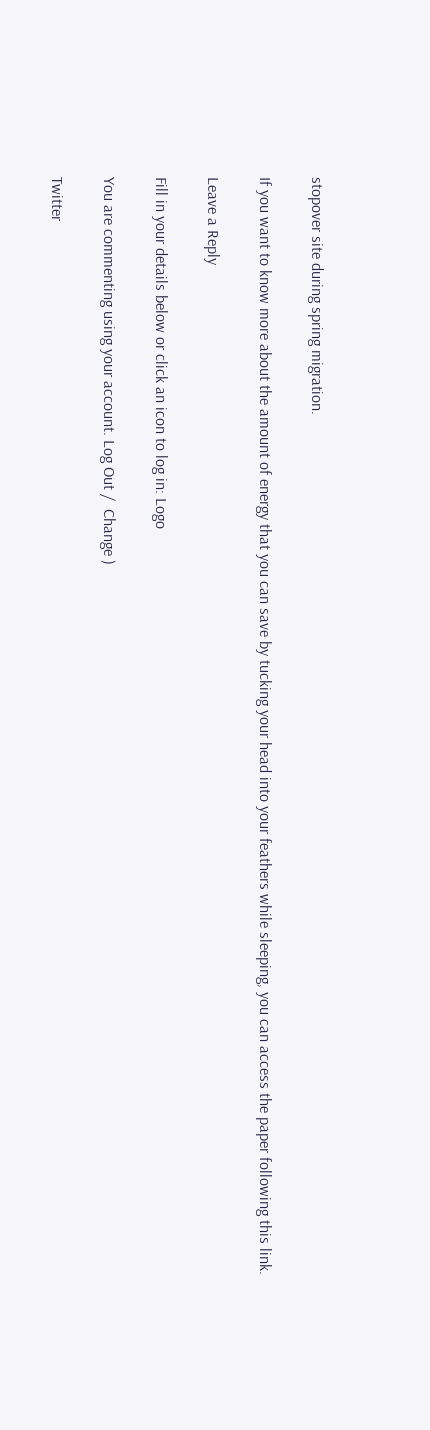stopover site during spring migration.

If you want to know more about the amount of energy that you can save by tucking your head into your feathers while sleeping, you can access the paper following this link.

Leave a Reply

Fill in your details below or click an icon to log in: Logo

You are commenting using your account. Log Out /  Change )

Twitter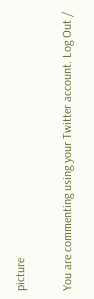picture

You are commenting using your Twitter account. Log Out /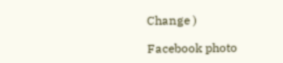Change )

Facebook photo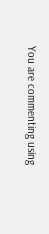You are commenting using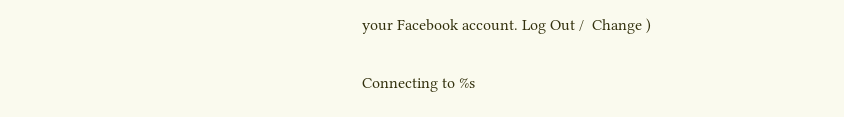your Facebook account. Log Out /  Change )

Connecting to %s